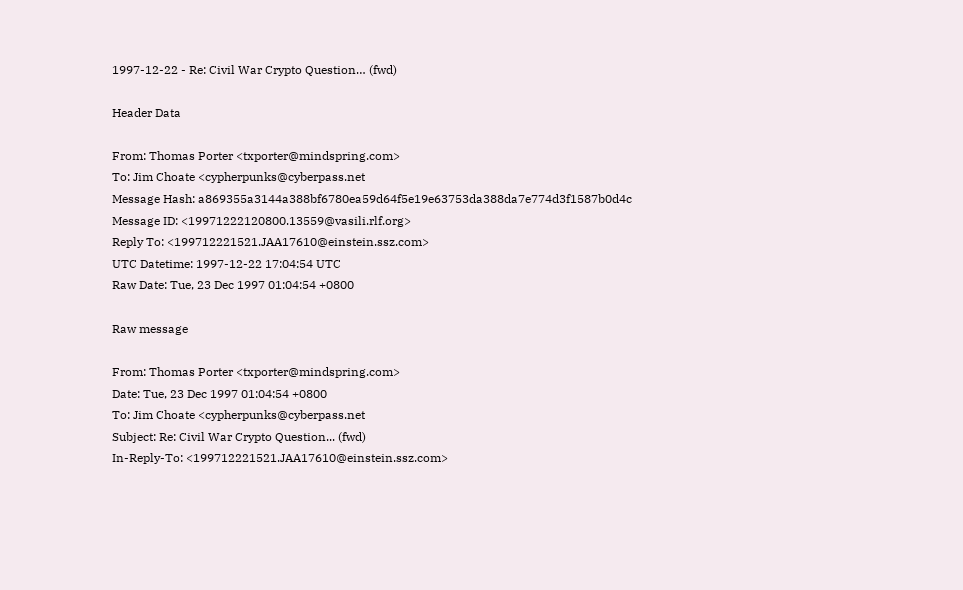1997-12-22 - Re: Civil War Crypto Question… (fwd)

Header Data

From: Thomas Porter <txporter@mindspring.com>
To: Jim Choate <cypherpunks@cyberpass.net
Message Hash: a869355a3144a388bf6780ea59d64f5e19e63753da388da7e774d3f1587b0d4c
Message ID: <19971222120800.13559@vasili.rlf.org>
Reply To: <199712221521.JAA17610@einstein.ssz.com>
UTC Datetime: 1997-12-22 17:04:54 UTC
Raw Date: Tue, 23 Dec 1997 01:04:54 +0800

Raw message

From: Thomas Porter <txporter@mindspring.com>
Date: Tue, 23 Dec 1997 01:04:54 +0800
To: Jim Choate <cypherpunks@cyberpass.net
Subject: Re: Civil War Crypto Question... (fwd)
In-Reply-To: <199712221521.JAA17610@einstein.ssz.com>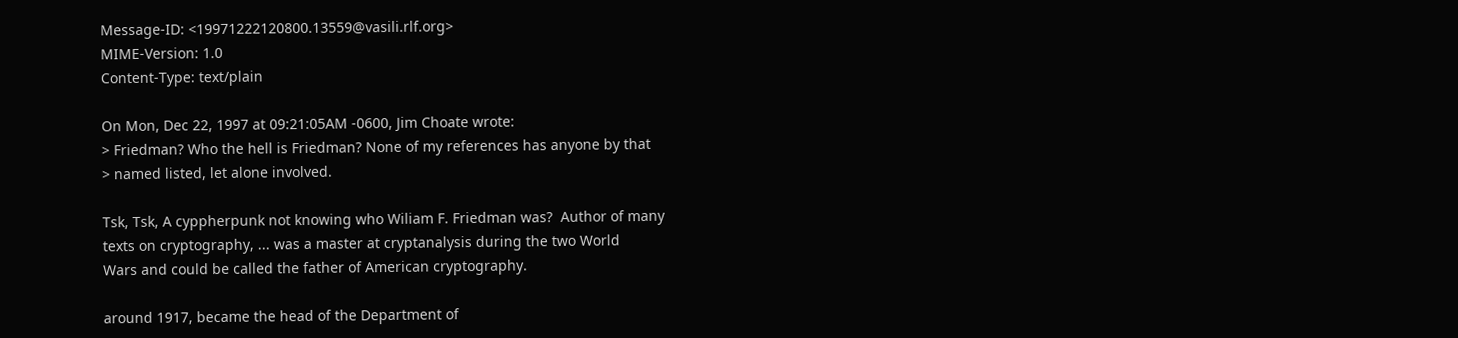Message-ID: <19971222120800.13559@vasili.rlf.org>
MIME-Version: 1.0
Content-Type: text/plain

On Mon, Dec 22, 1997 at 09:21:05AM -0600, Jim Choate wrote:
> Friedman? Who the hell is Friedman? None of my references has anyone by that
> named listed, let alone involved.

Tsk, Tsk, A cyppherpunk not knowing who Wiliam F. Friedman was?  Author of many
texts on cryptography, ... was a master at cryptanalysis during the two World
Wars and could be called the father of American cryptography.

around 1917, became the head of the Department of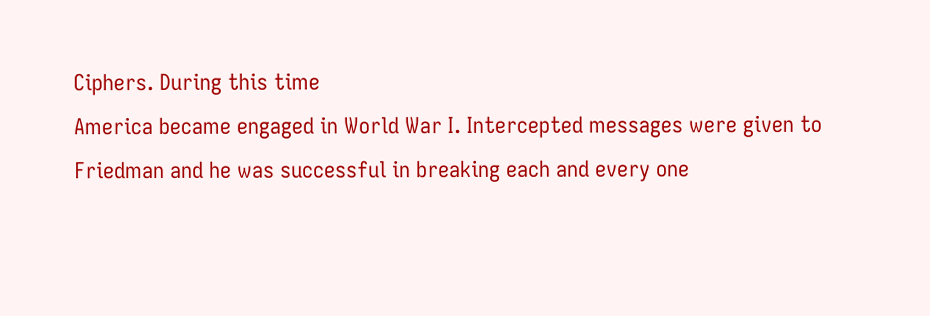Ciphers. During this time
America became engaged in World War I. Intercepted messages were given to
Friedman and he was successful in breaking each and every one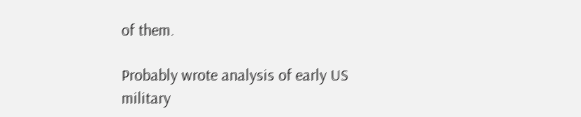of them.

Probably wrote analysis of early US military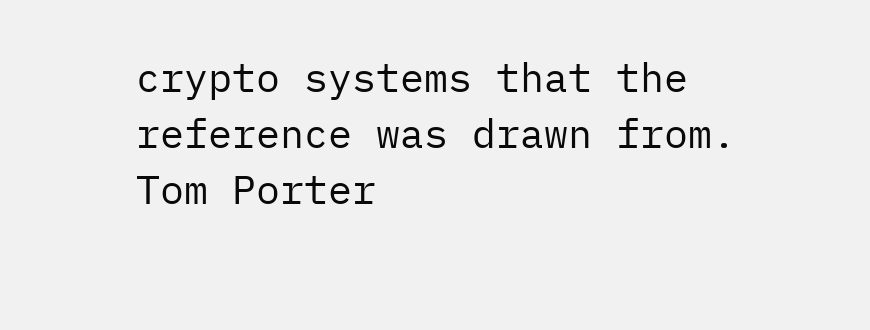crypto systems that the
reference was drawn from.
Tom Porter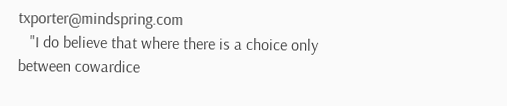txporter@mindspring.com
   "I do believe that where there is a choice only between cowardice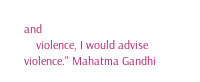and
    violence, I would advise violence." Mahatma Gandhi